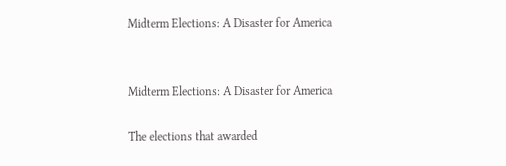Midterm Elections: A Disaster for America


Midterm Elections: A Disaster for America

The elections that awarded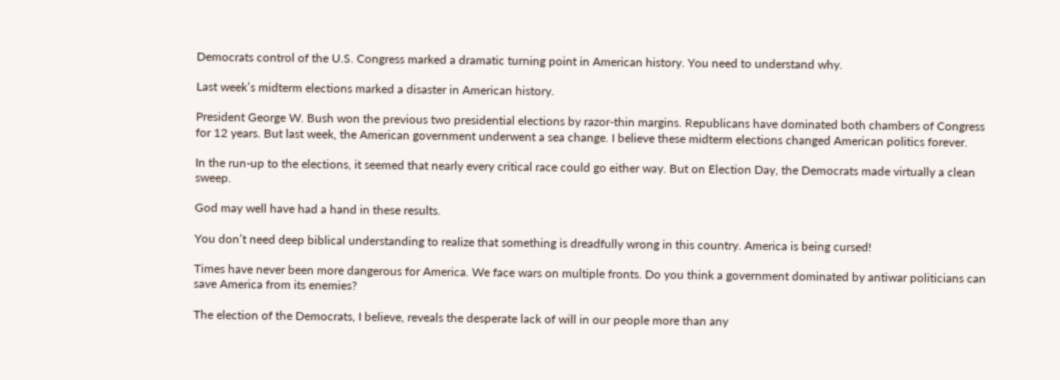Democrats control of the U.S. Congress marked a dramatic turning point in American history. You need to understand why.

Last week’s midterm elections marked a disaster in American history.

President George W. Bush won the previous two presidential elections by razor-thin margins. Republicans have dominated both chambers of Congress for 12 years. But last week, the American government underwent a sea change. I believe these midterm elections changed American politics forever.

In the run-up to the elections, it seemed that nearly every critical race could go either way. But on Election Day, the Democrats made virtually a clean sweep.

God may well have had a hand in these results.

You don’t need deep biblical understanding to realize that something is dreadfully wrong in this country. America is being cursed!

Times have never been more dangerous for America. We face wars on multiple fronts. Do you think a government dominated by antiwar politicians can save America from its enemies?

The election of the Democrats, I believe, reveals the desperate lack of will in our people more than any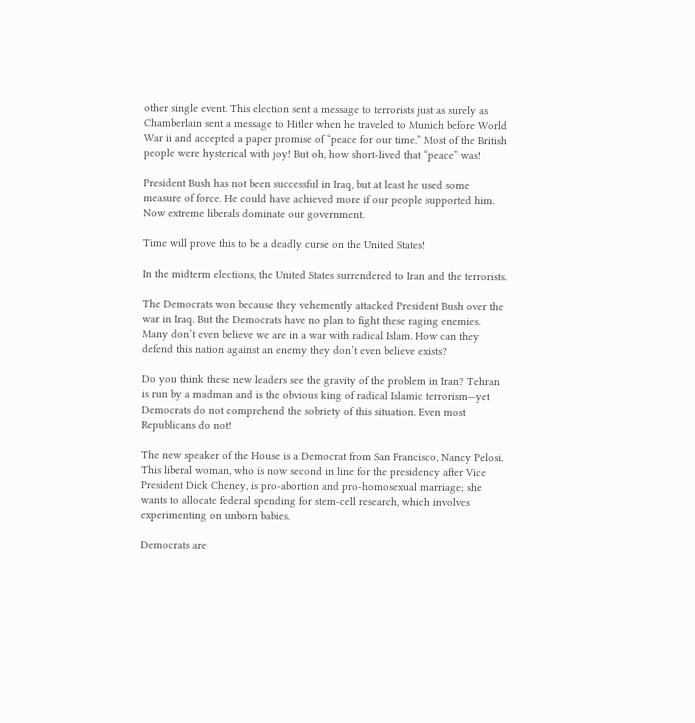other single event. This election sent a message to terrorists just as surely as Chamberlain sent a message to Hitler when he traveled to Munich before World War ii and accepted a paper promise of “peace for our time.” Most of the British people were hysterical with joy! But oh, how short-lived that “peace” was!

President Bush has not been successful in Iraq, but at least he used some measure of force. He could have achieved more if our people supported him. Now extreme liberals dominate our government.

Time will prove this to be a deadly curse on the United States!

In the midterm elections, the United States surrendered to Iran and the terrorists.

The Democrats won because they vehemently attacked President Bush over the war in Iraq. But the Democrats have no plan to fight these raging enemies. Many don’t even believe we are in a war with radical Islam. How can they defend this nation against an enemy they don’t even believe exists?

Do you think these new leaders see the gravity of the problem in Iran? Tehran is run by a madman and is the obvious king of radical Islamic terrorism—yet Democrats do not comprehend the sobriety of this situation. Even most Republicans do not!

The new speaker of the House is a Democrat from San Francisco, Nancy Pelosi. This liberal woman, who is now second in line for the presidency after Vice President Dick Cheney, is pro-abortion and pro-homosexual marriage; she wants to allocate federal spending for stem-cell research, which involves experimenting on unborn babies.

Democrats are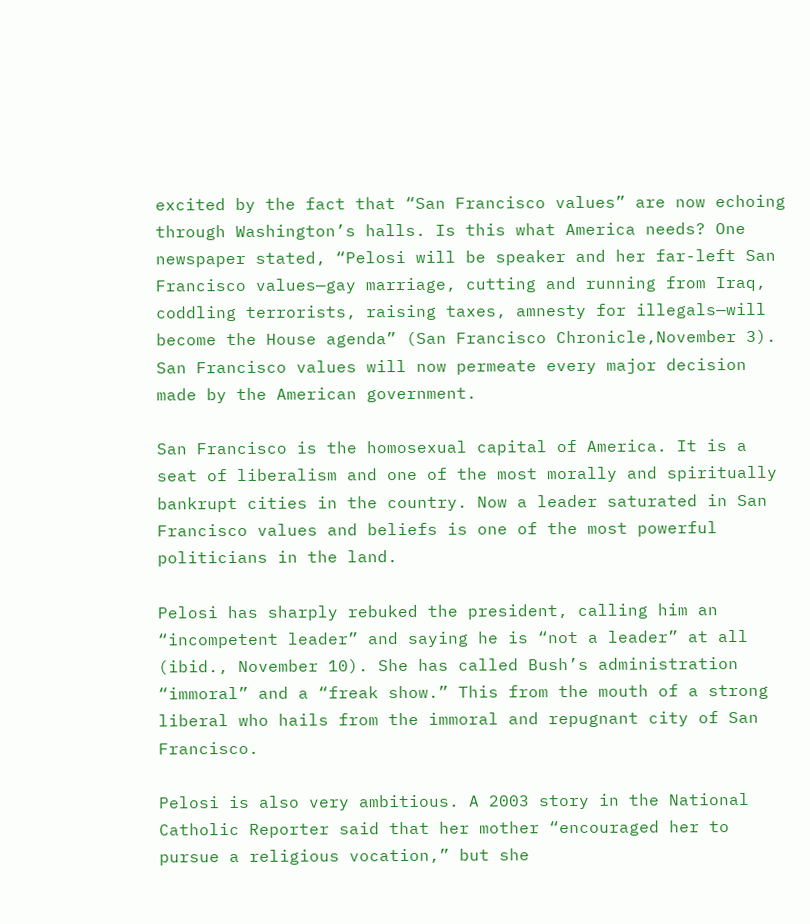excited by the fact that “San Francisco values” are now echoing through Washington’s halls. Is this what America needs? One newspaper stated, “Pelosi will be speaker and her far-left San Francisco values—gay marriage, cutting and running from Iraq, coddling terrorists, raising taxes, amnesty for illegals—will become the House agenda” (San Francisco Chronicle,November 3). San Francisco values will now permeate every major decision made by the American government.

San Francisco is the homosexual capital of America. It is a seat of liberalism and one of the most morally and spiritually bankrupt cities in the country. Now a leader saturated in San Francisco values and beliefs is one of the most powerful politicians in the land.

Pelosi has sharply rebuked the president, calling him an “incompetent leader” and saying he is “not a leader” at all (ibid., November 10). She has called Bush’s administration “immoral” and a “freak show.” This from the mouth of a strong liberal who hails from the immoral and repugnant city of San Francisco.

Pelosi is also very ambitious. A 2003 story in the National Catholic Reporter said that her mother “encouraged her to pursue a religious vocation,” but she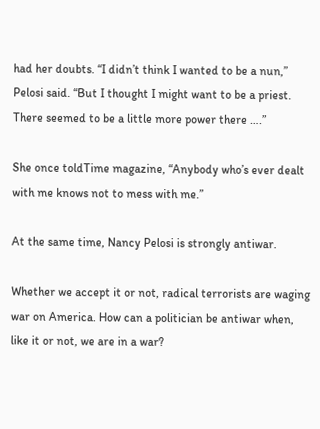had her doubts. “I didn’t think I wanted to be a nun,” Pelosi said. “But I thought I might want to be a priest. There seemed to be a little more power there ….”

She once toldTime magazine, “Anybody who’s ever dealt with me knows not to mess with me.”

At the same time, Nancy Pelosi is strongly antiwar.

Whether we accept it or not, radical terrorists are waging war on America. How can a politician be antiwar when, like it or not, we are in a war?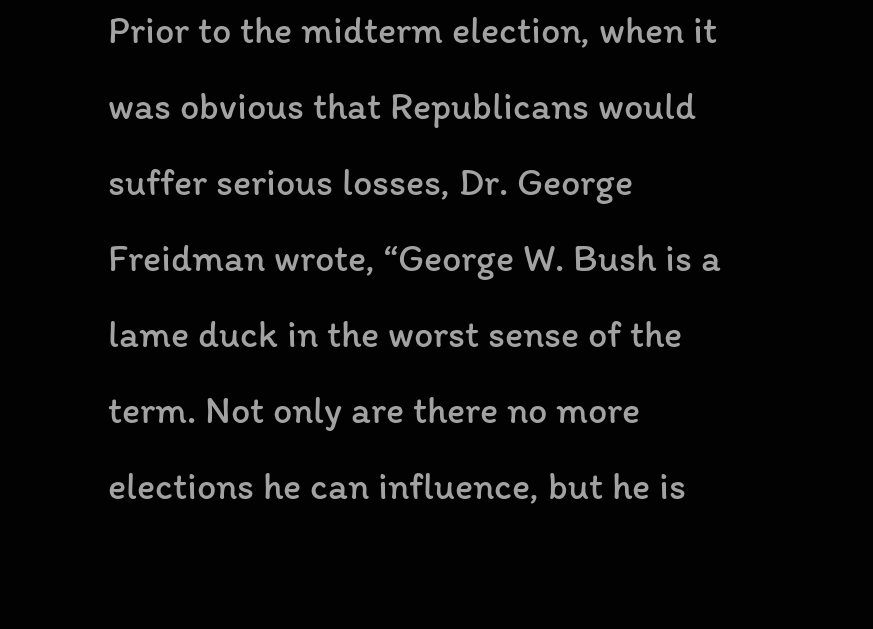Prior to the midterm election, when it was obvious that Republicans would suffer serious losses, Dr. George Freidman wrote, “George W. Bush is a lame duck in the worst sense of the term. Not only are there no more elections he can influence, but he is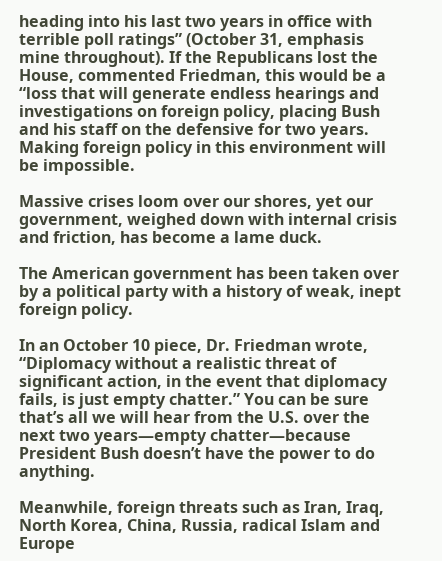heading into his last two years in office with terrible poll ratings” (October 31, emphasis mine throughout). If the Republicans lost the House, commented Friedman, this would be a “loss that will generate endless hearings and investigations on foreign policy, placing Bush and his staff on the defensive for two years. Making foreign policy in this environment will be impossible.

Massive crises loom over our shores, yet our government, weighed down with internal crisis and friction, has become a lame duck.

The American government has been taken over by a political party with a history of weak, inept foreign policy.

In an October 10 piece, Dr. Friedman wrote, “Diplomacy without a realistic threat of significant action, in the event that diplomacy fails, is just empty chatter.” You can be sure that’s all we will hear from the U.S. over the next two years—empty chatter—because President Bush doesn’t have the power to do anything.

Meanwhile, foreign threats such as Iran, Iraq, North Korea, China, Russia, radical Islam and Europe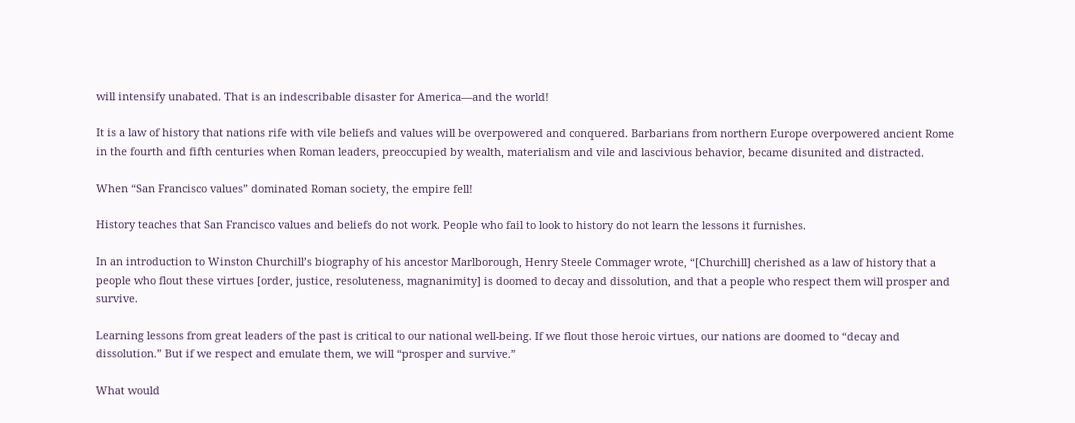will intensify unabated. That is an indescribable disaster for America—and the world!

It is a law of history that nations rife with vile beliefs and values will be overpowered and conquered. Barbarians from northern Europe overpowered ancient Rome in the fourth and fifth centuries when Roman leaders, preoccupied by wealth, materialism and vile and lascivious behavior, became disunited and distracted.

When “San Francisco values” dominated Roman society, the empire fell!

History teaches that San Francisco values and beliefs do not work. People who fail to look to history do not learn the lessons it furnishes.

In an introduction to Winston Churchill’s biography of his ancestor Marlborough, Henry Steele Commager wrote, “[Churchill] cherished as a law of history that a people who flout these virtues [order, justice, resoluteness, magnanimity] is doomed to decay and dissolution, and that a people who respect them will prosper and survive.

Learning lessons from great leaders of the past is critical to our national well-being. If we flout those heroic virtues, our nations are doomed to “decay and dissolution.” But if we respect and emulate them, we will “prosper and survive.”

What would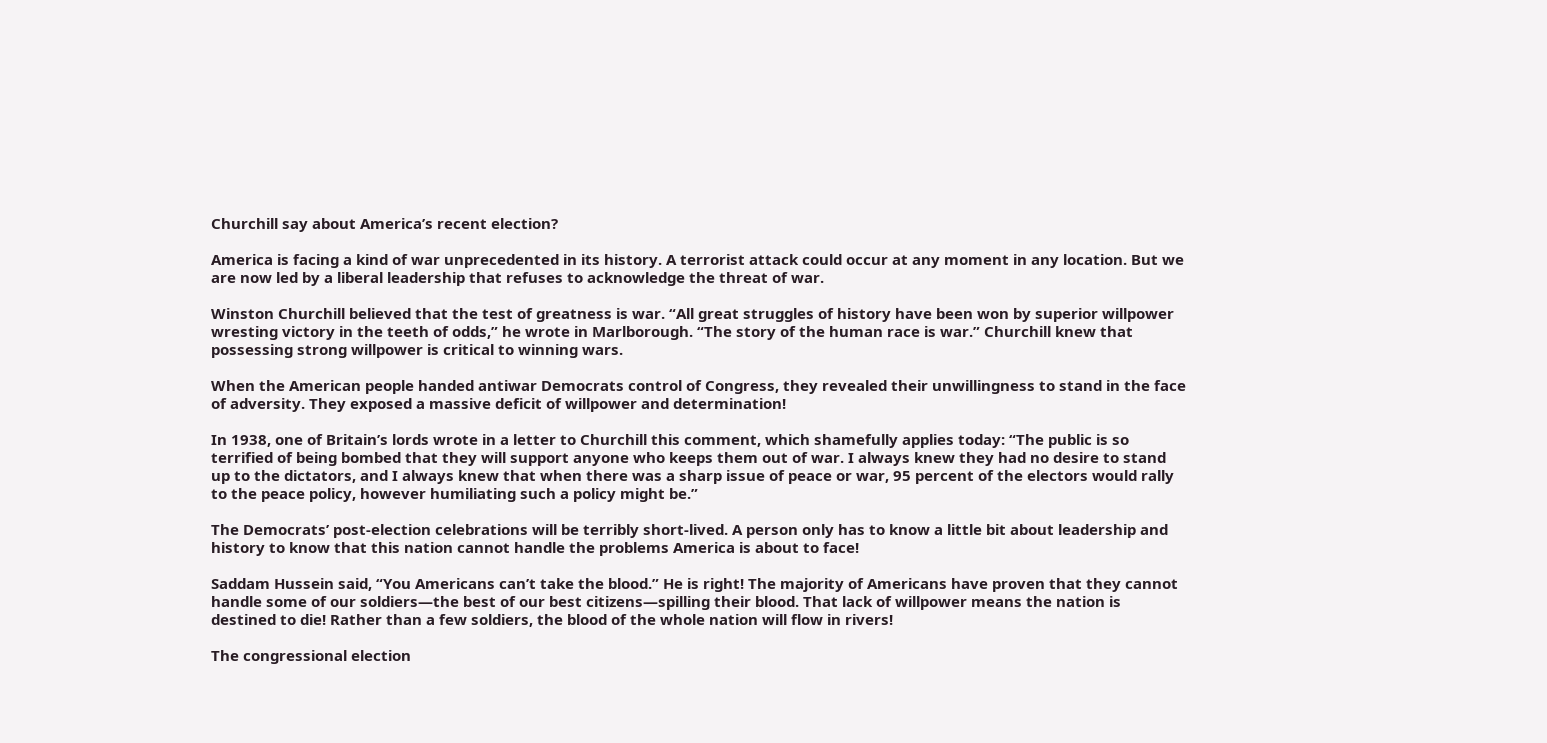Churchill say about America’s recent election?

America is facing a kind of war unprecedented in its history. A terrorist attack could occur at any moment in any location. But we are now led by a liberal leadership that refuses to acknowledge the threat of war.

Winston Churchill believed that the test of greatness is war. “All great struggles of history have been won by superior willpower wresting victory in the teeth of odds,” he wrote in Marlborough. “The story of the human race is war.” Churchill knew that possessing strong willpower is critical to winning wars.

When the American people handed antiwar Democrats control of Congress, they revealed their unwillingness to stand in the face of adversity. They exposed a massive deficit of willpower and determination!

In 1938, one of Britain’s lords wrote in a letter to Churchill this comment, which shamefully applies today: “The public is so terrified of being bombed that they will support anyone who keeps them out of war. I always knew they had no desire to stand up to the dictators, and I always knew that when there was a sharp issue of peace or war, 95 percent of the electors would rally to the peace policy, however humiliating such a policy might be.”

The Democrats’ post-election celebrations will be terribly short-lived. A person only has to know a little bit about leadership and history to know that this nation cannot handle the problems America is about to face!

Saddam Hussein said, “You Americans can’t take the blood.” He is right! The majority of Americans have proven that they cannot handle some of our soldiers—the best of our best citizens—spilling their blood. That lack of willpower means the nation is destined to die! Rather than a few soldiers, the blood of the whole nation will flow in rivers!

The congressional election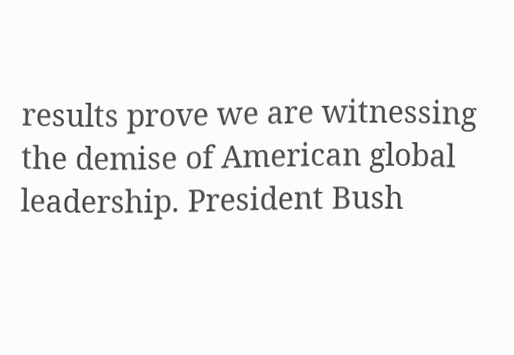results prove we are witnessing the demise of American global leadership. President Bush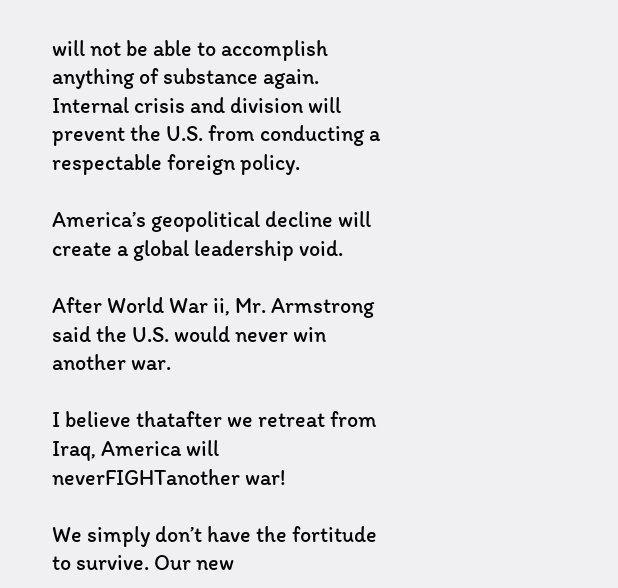will not be able to accomplish anything of substance again. Internal crisis and division will prevent the U.S. from conducting a respectable foreign policy.

America’s geopolitical decline will create a global leadership void.

After World War ii, Mr. Armstrong said the U.S. would never win another war.

I believe thatafter we retreat from Iraq, America will neverFIGHTanother war!

We simply don’t have the fortitude to survive. Our new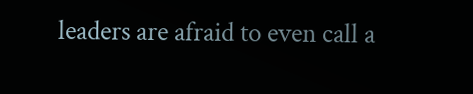leaders are afraid to even call a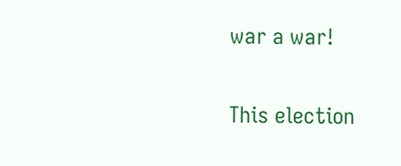war a war!

This election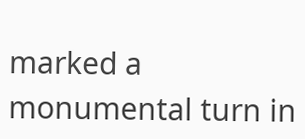marked a monumental turn in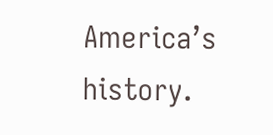America’s history.